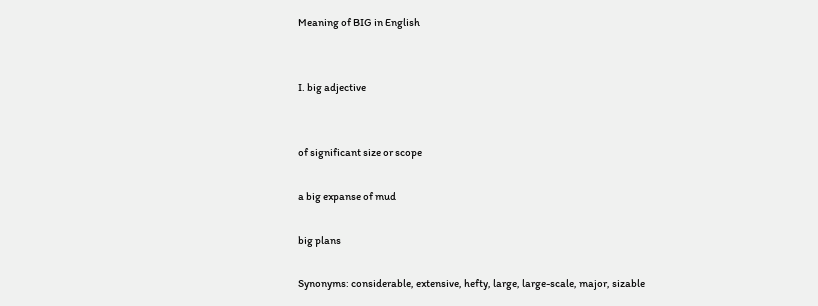Meaning of BIG in English


I. big adjective


of significant size or scope

a big expanse of mud

big plans

Synonyms: considerable, extensive, hefty, large, large-scale, major, sizable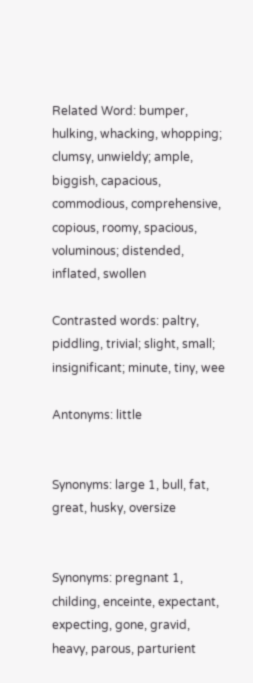Related Word: bumper, hulking, whacking, whopping; clumsy, unwieldy; ample, biggish, capacious, commodious, comprehensive, copious, roomy, spacious, voluminous; distended, inflated, swollen

Contrasted words: paltry, piddling, trivial; slight, small; insignificant; minute, tiny, wee

Antonyms: little


Synonyms: large 1, bull, fat, great, husky, oversize


Synonyms: pregnant 1, childing, enceinte, expectant, expecting, gone, gravid, heavy, parous, parturient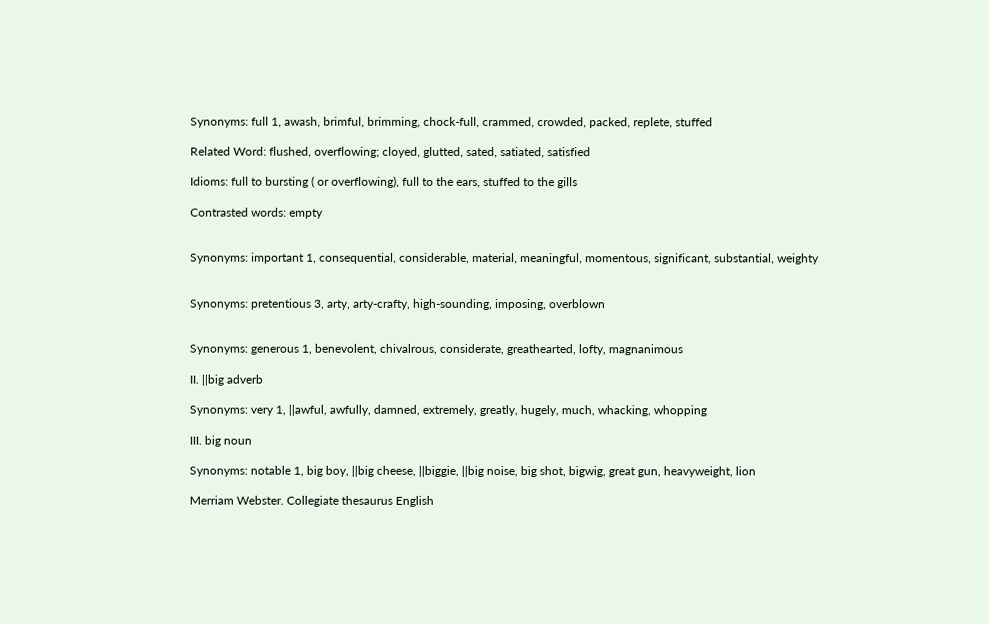Synonyms: full 1, awash, brimful, brimming, chock-full, crammed, crowded, packed, replete, stuffed

Related Word: flushed, overflowing; cloyed, glutted, sated, satiated, satisfied

Idioms: full to bursting ( or overflowing), full to the ears, stuffed to the gills

Contrasted words: empty


Synonyms: important 1, consequential, considerable, material, meaningful, momentous, significant, substantial, weighty


Synonyms: pretentious 3, arty, arty-crafty, high-sounding, imposing, overblown


Synonyms: generous 1, benevolent, chivalrous, considerate, greathearted, lofty, magnanimous

II. ||big adverb

Synonyms: very 1, ||awful, awfully, damned, extremely, greatly, hugely, much, whacking, whopping

III. big noun

Synonyms: notable 1, big boy, ||big cheese, ||biggie, ||big noise, big shot, bigwig, great gun, heavyweight, lion

Merriam Webster. Collegiate thesaurus English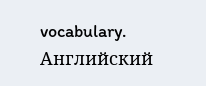vocabulary.      Английский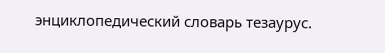энциклопедический словарь тезаурус.